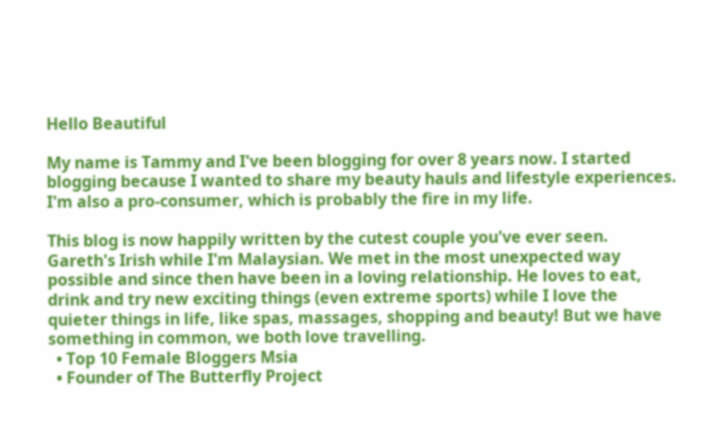Hello Beautiful

My name is Tammy and I've been blogging for over 8 years now. I started blogging because I wanted to share my beauty hauls and lifestyle experiences. I'm also a pro-consumer, which is probably the fire in my life.

This blog is now happily written by the cutest couple you've ever seen. Gareth's Irish while I'm Malaysian. We met in the most unexpected way possible and since then have been in a loving relationship. He loves to eat, drink and try new exciting things (even extreme sports) while I love the quieter things in life, like spas, massages, shopping and beauty! But we have something in common, we both love travelling.
  • Top 10 Female Bloggers Msia
  • Founder of The Butterfly Project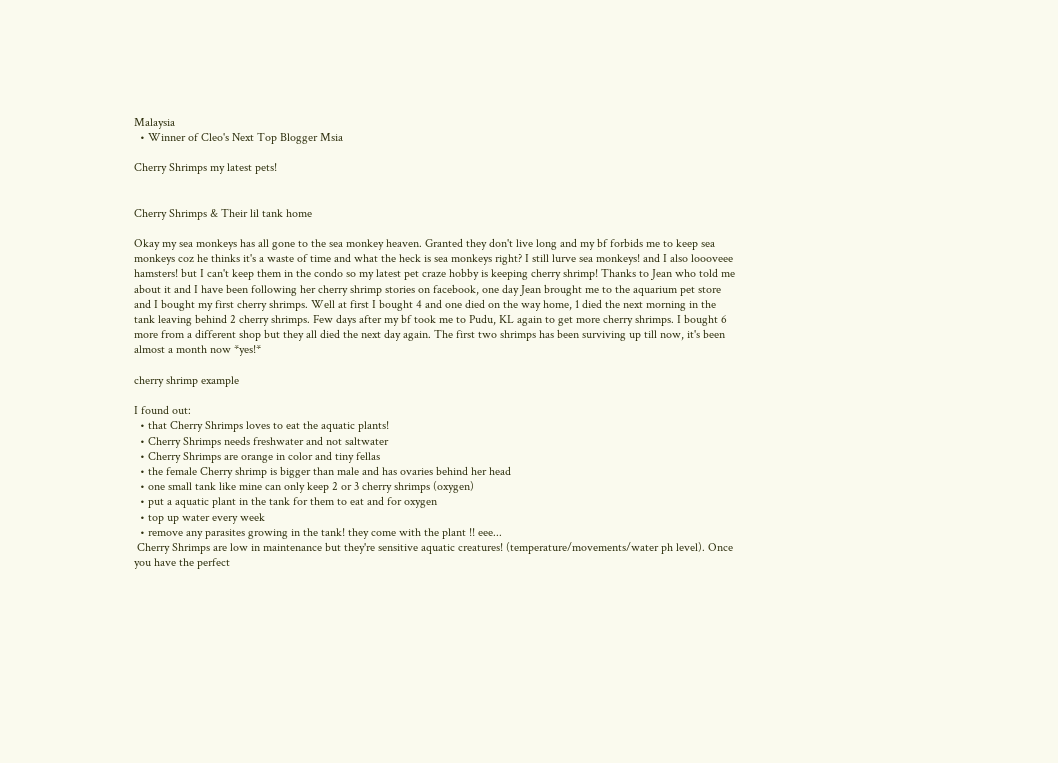Malaysia
  • Winner of Cleo's Next Top Blogger Msia

Cherry Shrimps my latest pets!


Cherry Shrimps & Their lil tank home

Okay my sea monkeys has all gone to the sea monkey heaven. Granted they don't live long and my bf forbids me to keep sea monkeys coz he thinks it's a waste of time and what the heck is sea monkeys right? I still lurve sea monkeys! and I also loooveee hamsters! but I can't keep them in the condo so my latest pet craze hobby is keeping cherry shrimp! Thanks to Jean who told me about it and I have been following her cherry shrimp stories on facebook, one day Jean brought me to the aquarium pet store and I bought my first cherry shrimps. Well at first I bought 4 and one died on the way home, 1 died the next morning in the tank leaving behind 2 cherry shrimps. Few days after my bf took me to Pudu, KL again to get more cherry shrimps. I bought 6 more from a different shop but they all died the next day again. The first two shrimps has been surviving up till now, it's been almost a month now *yes!*

cherry shrimp example

I found out:
  • that Cherry Shrimps loves to eat the aquatic plants!
  • Cherry Shrimps needs freshwater and not saltwater
  • Cherry Shrimps are orange in color and tiny fellas
  • the female Cherry shrimp is bigger than male and has ovaries behind her head
  • one small tank like mine can only keep 2 or 3 cherry shrimps (oxygen)
  • put a aquatic plant in the tank for them to eat and for oxygen
  • top up water every week
  • remove any parasites growing in the tank! they come with the plant !! eee...
 Cherry Shrimps are low in maintenance but they're sensitive aquatic creatures! (temperature/movements/water ph level). Once you have the perfect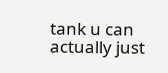tank u can actually just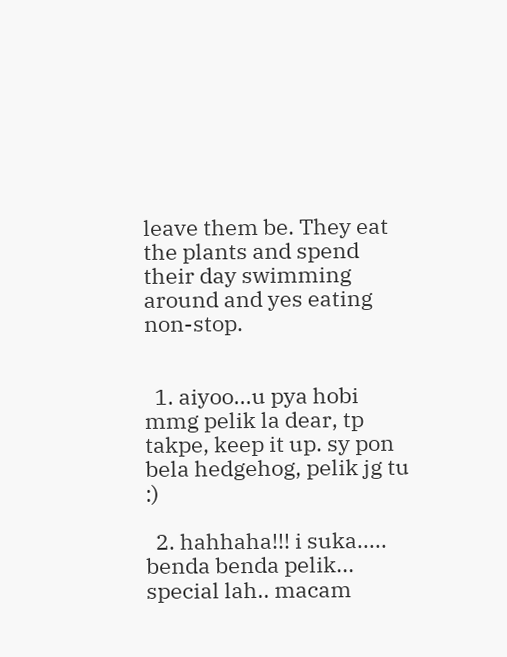leave them be. They eat the plants and spend their day swimming around and yes eating non-stop.


  1. aiyoo...u pya hobi mmg pelik la dear, tp takpe, keep it up. sy pon bela hedgehog, pelik jg tu :)

  2. hahhaha!!! i suka..... benda benda pelik... special lah.. macam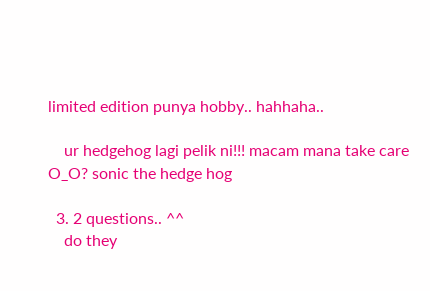limited edition punya hobby.. hahhaha..

    ur hedgehog lagi pelik ni!!! macam mana take care O_O? sonic the hedge hog

  3. 2 questions.. ^^
    do they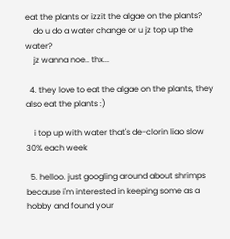eat the plants or izzit the algae on the plants?
    do u do a water change or u jz top up the water?
    jz wanna noe.. thx...

  4. they love to eat the algae on the plants, they also eat the plants :)

    i top up with water that's de-clorin liao slow 30% each week

  5. helloo. just googling around about shrimps because i'm interested in keeping some as a hobby and found your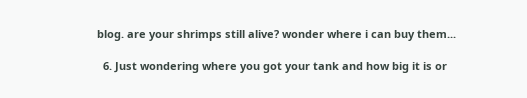blog. are your shrimps still alive? wonder where i can buy them...

  6. Just wondering where you got your tank and how big it is or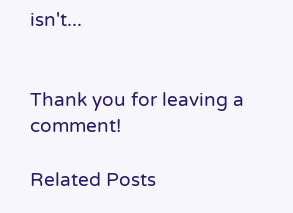isn't...


Thank you for leaving a comment!

Related Posts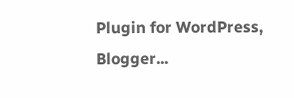Plugin for WordPress, Blogger...